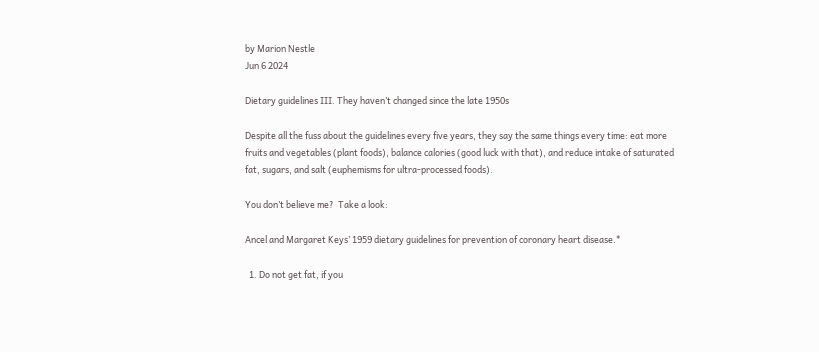by Marion Nestle
Jun 6 2024

Dietary guidelines III. They haven’t changed since the late 1950s

Despite all the fuss about the guidelines every five years, they say the same things every time: eat more fruits and vegetables (plant foods), balance calories (good luck with that), and reduce intake of saturated fat, sugars, and salt (euphemisms for ultra-processed foods).

You don’t believe me?  Take a look:

Ancel and Margaret Keys’ 1959 dietary guidelines for prevention of coronary heart disease.*

  1. Do not get fat, if you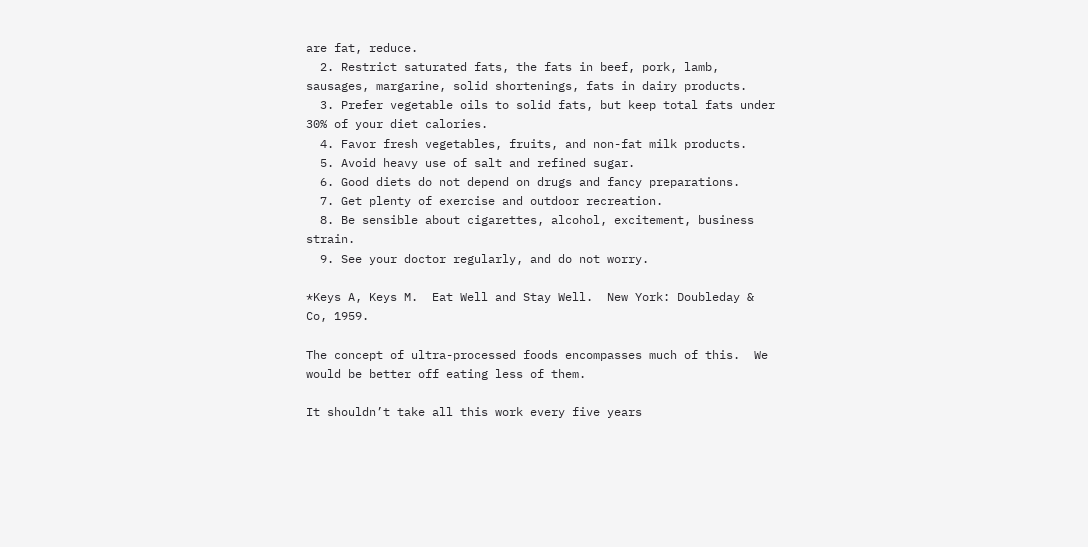are fat, reduce.
  2. Restrict saturated fats, the fats in beef, pork, lamb, sausages, margarine, solid shortenings, fats in dairy products.
  3. Prefer vegetable oils to solid fats, but keep total fats under 30% of your diet calories.
  4. Favor fresh vegetables, fruits, and non-fat milk products.
  5. Avoid heavy use of salt and refined sugar.
  6. Good diets do not depend on drugs and fancy preparations.
  7. Get plenty of exercise and outdoor recreation.
  8. Be sensible about cigarettes, alcohol, excitement, business strain.
  9. See your doctor regularly, and do not worry.

*Keys A, Keys M.  Eat Well and Stay Well.  New York: Doubleday & Co, 1959.

The concept of ultra-processed foods encompasses much of this.  We would be better off eating less of them.

It shouldn’t take all this work every five years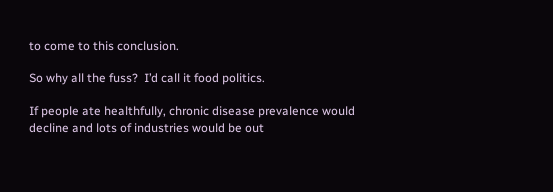to come to this conclusion.

So why all the fuss?  I’d call it food politics.

If people ate healthfully, chronic disease prevalence would decline and lots of industries would be out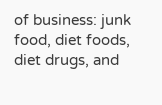of business: junk food, diet foods, diet drugs, and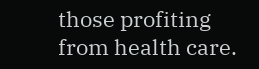those profiting from health care.